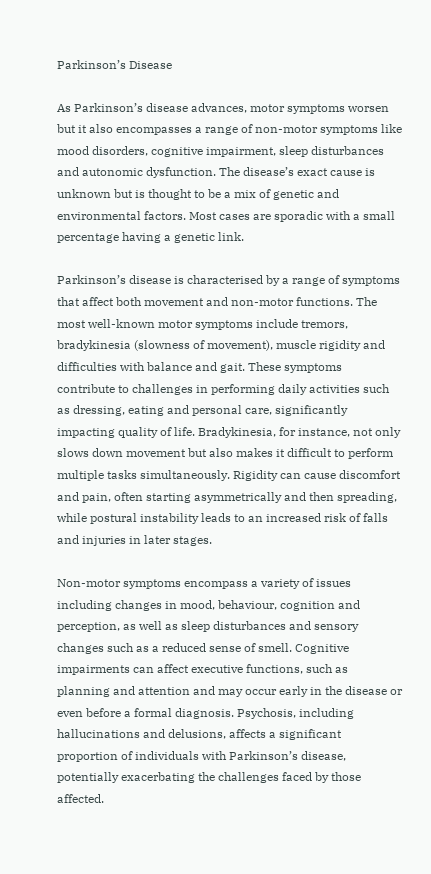Parkinson’s Disease

As Parkinson’s disease advances, motor symptoms worsen but it also encompasses a range of non-motor symptoms like mood disorders, cognitive impairment, sleep disturbances and autonomic dysfunction. The disease’s exact cause is unknown but is thought to be a mix of genetic and environmental factors. Most cases are sporadic with a small percentage having a genetic link.

Parkinson’s disease is characterised by a range of symptoms that affect both movement and non-motor functions. The most well-known motor symptoms include tremors, bradykinesia (slowness of movement), muscle rigidity and difficulties with balance and gait. These symptoms contribute to challenges in performing daily activities such as dressing, eating and personal care, significantly impacting quality of life. Bradykinesia, for instance, not only slows down movement but also makes it difficult to perform multiple tasks simultaneously. Rigidity can cause discomfort and pain, often starting asymmetrically and then spreading, while postural instability leads to an increased risk of falls and injuries in later stages.

Non-motor symptoms encompass a variety of issues including changes in mood, behaviour, cognition and perception, as well as sleep disturbances and sensory changes such as a reduced sense of smell. Cognitive impairments can affect executive functions, such as planning and attention and may occur early in the disease or even before a formal diagnosis. Psychosis, including hallucinations and delusions, affects a significant proportion of individuals with Parkinson’s disease, potentially exacerbating the challenges faced by those affected.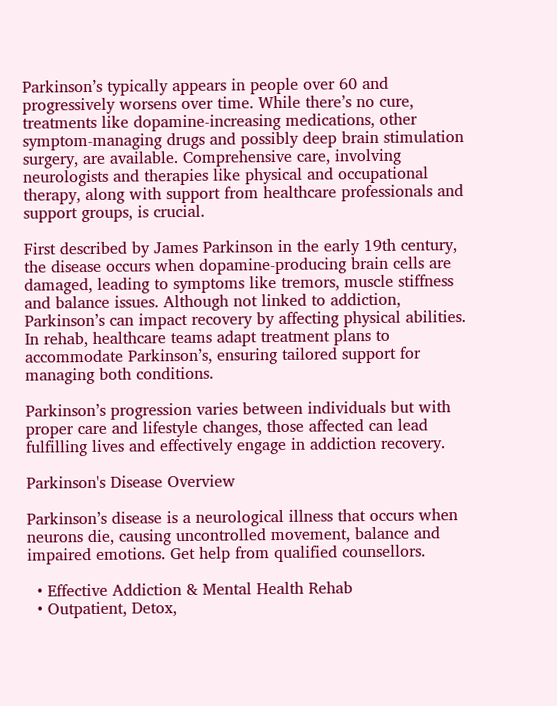Parkinson’s typically appears in people over 60 and progressively worsens over time. While there’s no cure, treatments like dopamine-increasing medications, other symptom-managing drugs and possibly deep brain stimulation surgery, are available. Comprehensive care, involving neurologists and therapies like physical and occupational therapy, along with support from healthcare professionals and support groups, is crucial.

First described by James Parkinson in the early 19th century, the disease occurs when dopamine-producing brain cells are damaged, leading to symptoms like tremors, muscle stiffness and balance issues. Although not linked to addiction, Parkinson’s can impact recovery by affecting physical abilities. In rehab, healthcare teams adapt treatment plans to accommodate Parkinson’s, ensuring tailored support for managing both conditions.

Parkinson’s progression varies between individuals but with proper care and lifestyle changes, those affected can lead fulfilling lives and effectively engage in addiction recovery.

Parkinson's Disease Overview

Parkinson’s disease is a neurological illness that occurs when neurons die, causing uncontrolled movement, balance and impaired emotions. Get help from qualified counsellors.

  • Effective Addiction & Mental Health Rehab
  • Outpatient, Detox,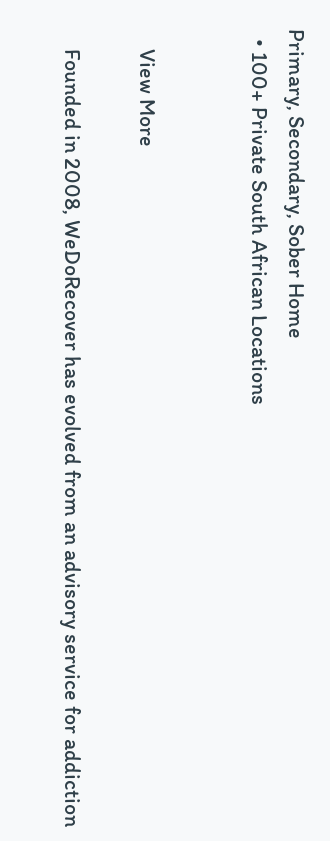Primary, Secondary, Sober Home
  • 100+ Private South African Locations


    View More

    Founded in 2008, WeDoRecover has evolved from an advisory service for addiction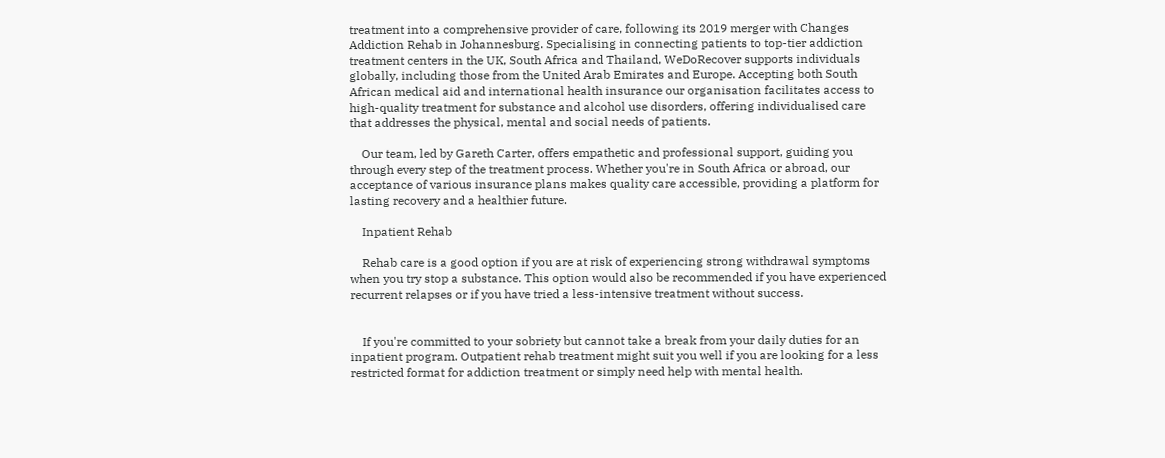treatment into a comprehensive provider of care, following its 2019 merger with Changes Addiction Rehab in Johannesburg. Specialising in connecting patients to top-tier addiction treatment centers in the UK, South Africa and Thailand, WeDoRecover supports individuals globally, including those from the United Arab Emirates and Europe. Accepting both South African medical aid and international health insurance our organisation facilitates access to high-quality treatment for substance and alcohol use disorders, offering individualised care that addresses the physical, mental and social needs of patients.

    Our team, led by Gareth Carter, offers empathetic and professional support, guiding you through every step of the treatment process. Whether you're in South Africa or abroad, our acceptance of various insurance plans makes quality care accessible, providing a platform for lasting recovery and a healthier future.

    Inpatient Rehab

    Rehab care is a good option if you are at risk of experiencing strong withdrawal symptoms when you try stop a substance. This option would also be recommended if you have experienced recurrent relapses or if you have tried a less-intensive treatment without success.


    If you're committed to your sobriety but cannot take a break from your daily duties for an inpatient program. Outpatient rehab treatment might suit you well if you are looking for a less restricted format for addiction treatment or simply need help with mental health.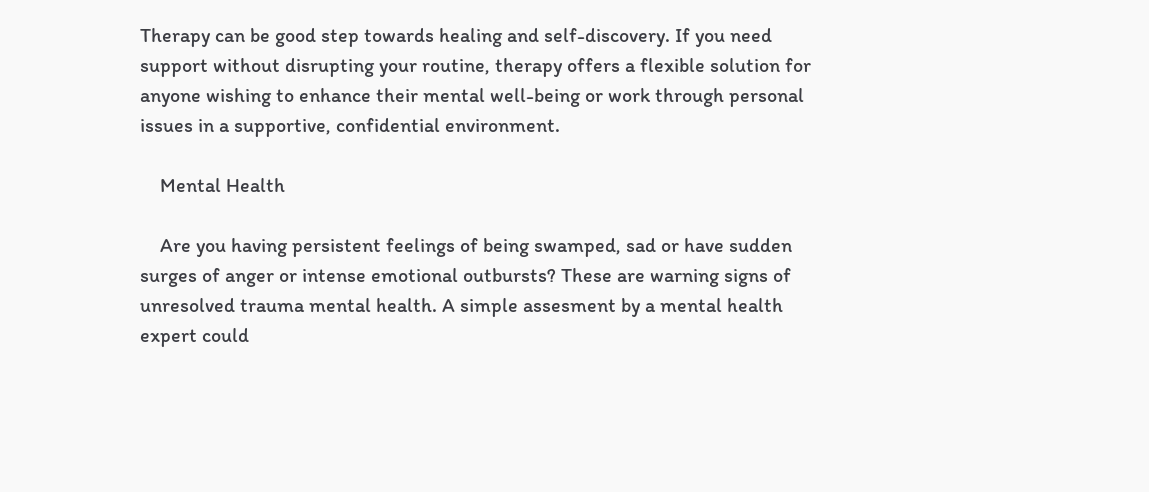Therapy can be good step towards healing and self-discovery. If you need support without disrupting your routine, therapy offers a flexible solution for anyone wishing to enhance their mental well-being or work through personal issues in a supportive, confidential environment.

    Mental Health

    Are you having persistent feelings of being swamped, sad or have sudden surges of anger or intense emotional outbursts? These are warning signs of unresolved trauma mental health. A simple assesment by a mental health expert could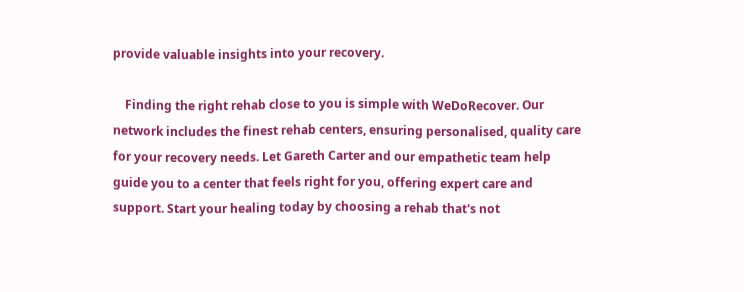provide valuable insights into your recovery.

    Finding the right rehab close to you is simple with WeDoRecover. Our network includes the finest rehab centers, ensuring personalised, quality care for your recovery needs. Let Gareth Carter and our empathetic team help guide you to a center that feels right for you, offering expert care and support. Start your healing today by choosing a rehab that's not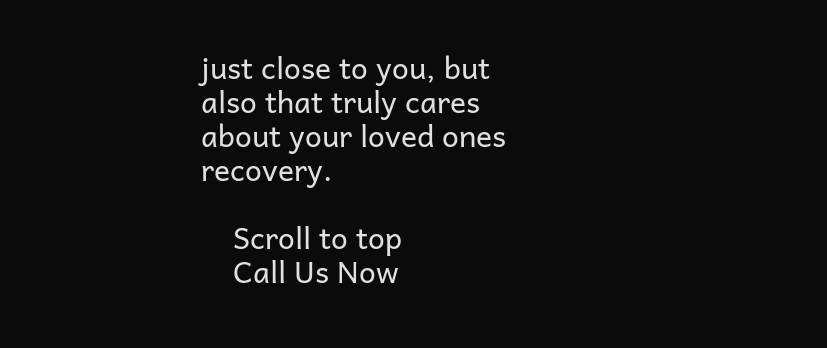just close to you, but also that truly cares about your loved ones recovery.

    Scroll to top
    Call Us Now